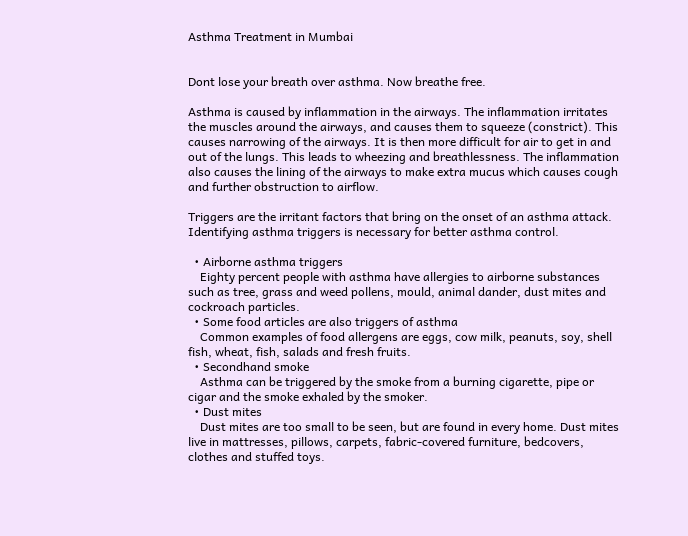Asthma Treatment in Mumbai


Dont lose your breath over asthma. Now breathe free.

Asthma is caused by inflammation in the airways. The inflammation irritates the muscles around the airways, and causes them to squeeze (constrict). This causes narrowing of the airways. It is then more difficult for air to get in and out of the lungs. This leads to wheezing and breathlessness. The inflammation also causes the lining of the airways to make extra mucus which causes cough and further obstruction to airflow.

Triggers are the irritant factors that bring on the onset of an asthma attack. Identifying asthma triggers is necessary for better asthma control.

  • Airborne asthma triggers
    Eighty percent people with asthma have allergies to airborne substances such as tree, grass and weed pollens, mould, animal dander, dust mites and cockroach particles.
  • Some food articles are also triggers of asthma
    Common examples of food allergens are eggs, cow milk, peanuts, soy, shell fish, wheat, fish, salads and fresh fruits.
  • Secondhand smoke
    Asthma can be triggered by the smoke from a burning cigarette, pipe or cigar and the smoke exhaled by the smoker.
  • Dust mites
    Dust mites are too small to be seen, but are found in every home. Dust mites live in mattresses, pillows, carpets, fabric-covered furniture, bedcovers, clothes and stuffed toys.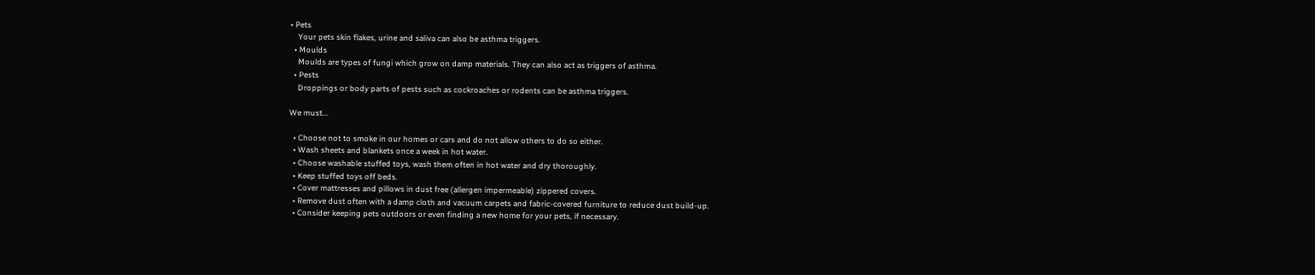• Pets
    Your pets skin flakes, urine and saliva can also be asthma triggers.
  • Moulds
    Moulds are types of fungi which grow on damp materials. They can also act as triggers of asthma.
  • Pests
    Droppings or body parts of pests such as cockroaches or rodents can be asthma triggers.

We must...

  • Choose not to smoke in our homes or cars and do not allow others to do so either.
  • Wash sheets and blankets once a week in hot water.
  • Choose washable stuffed toys, wash them often in hot water and dry thoroughly.
  • Keep stuffed toys off beds.
  • Cover mattresses and pillows in dust free (allergen impermeable) zippered covers.
  • Remove dust often with a damp cloth and vacuum carpets and fabric-covered furniture to reduce dust build-up.
  • Consider keeping pets outdoors or even finding a new home for your pets, if necessary.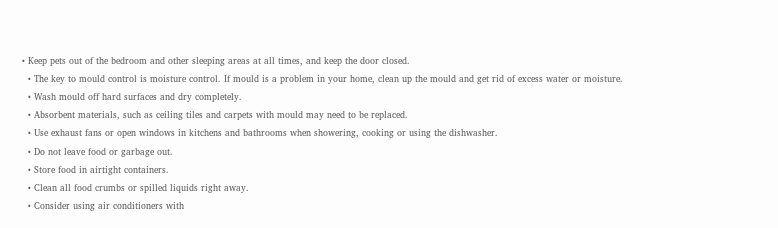• Keep pets out of the bedroom and other sleeping areas at all times, and keep the door closed.
  • The key to mould control is moisture control. If mould is a problem in your home, clean up the mould and get rid of excess water or moisture.
  • Wash mould off hard surfaces and dry completely.
  • Absorbent materials, such as ceiling tiles and carpets with mould may need to be replaced.
  • Use exhaust fans or open windows in kitchens and bathrooms when showering, cooking or using the dishwasher.
  • Do not leave food or garbage out.
  • Store food in airtight containers.
  • Clean all food crumbs or spilled liquids right away.
  • Consider using air conditioners with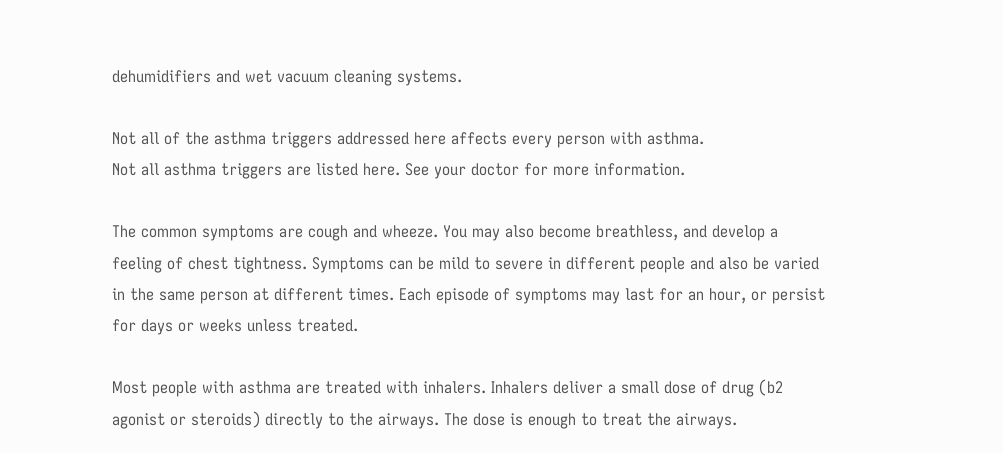dehumidifiers and wet vacuum cleaning systems.

Not all of the asthma triggers addressed here affects every person with asthma.
Not all asthma triggers are listed here. See your doctor for more information.

The common symptoms are cough and wheeze. You may also become breathless, and develop a feeling of chest tightness. Symptoms can be mild to severe in different people and also be varied in the same person at different times. Each episode of symptoms may last for an hour, or persist for days or weeks unless treated.

Most people with asthma are treated with inhalers. Inhalers deliver a small dose of drug (b2 agonist or steroids) directly to the airways. The dose is enough to treat the airways.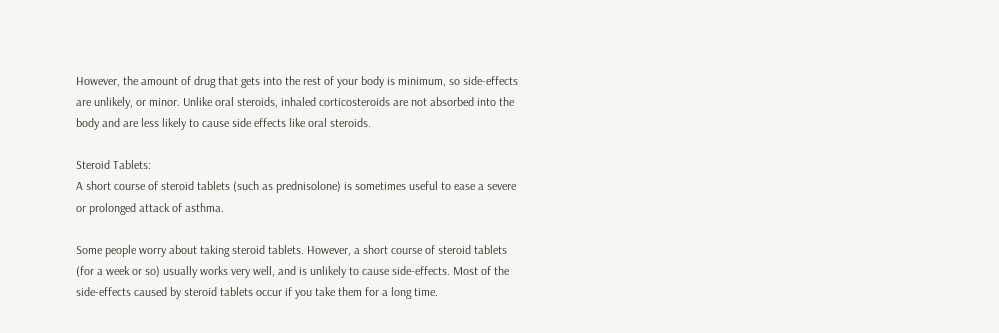However, the amount of drug that gets into the rest of your body is minimum, so side-effects are unlikely, or minor. Unlike oral steroids, inhaled corticosteroids are not absorbed into the body and are less likely to cause side effects like oral steroids.

Steroid Tablets:
A short course of steroid tablets (such as prednisolone) is sometimes useful to ease a severe or prolonged attack of asthma.

Some people worry about taking steroid tablets. However, a short course of steroid tablets (for a week or so) usually works very well, and is unlikely to cause side-effects. Most of the side-effects caused by steroid tablets occur if you take them for a long time.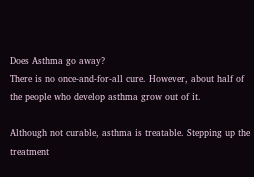Does Asthma go away?
There is no once-and-for-all cure. However, about half of the people who develop asthma grow out of it.

Although not curable, asthma is treatable. Stepping up the treatment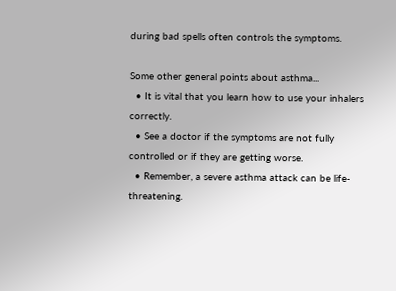during bad spells often controls the symptoms.

Some other general points about asthma...
  • It is vital that you learn how to use your inhalers correctly.
  • See a doctor if the symptoms are not fully controlled or if they are getting worse.
  • Remember, a severe asthma attack can be life-threatening.